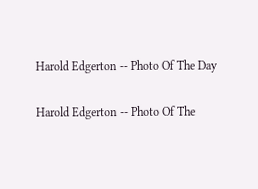Harold Edgerton -- Photo Of The Day

Harold Edgerton -- Photo Of The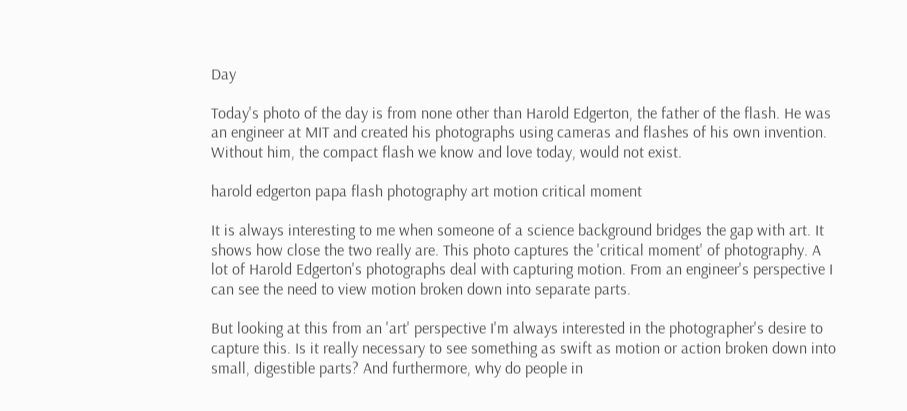Day

Today's photo of the day is from none other than Harold Edgerton, the father of the flash. He was an engineer at MIT and created his photographs using cameras and flashes of his own invention. Without him, the compact flash we know and love today, would not exist.

harold edgerton papa flash photography art motion critical moment

It is always interesting to me when someone of a science background bridges the gap with art. It shows how close the two really are. This photo captures the 'critical moment' of photography. A lot of Harold Edgerton's photographs deal with capturing motion. From an engineer's perspective I can see the need to view motion broken down into separate parts.

But looking at this from an 'art' perspective I'm always interested in the photographer's desire to capture this. Is it really necessary to see something as swift as motion or action broken down into small, digestible parts? And furthermore, why do people in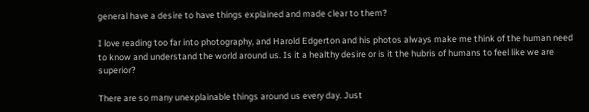general have a desire to have things explained and made clear to them?

I love reading too far into photography, and Harold Edgerton and his photos always make me think of the human need to know and understand the world around us. Is it a healthy desire or is it the hubris of humans to feel like we are superior?

There are so many unexplainable things around us every day. Just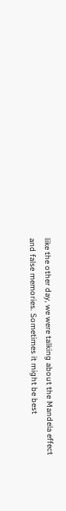like the other day, we were talking about the Mandela effect and false memories. Sometimes it might be best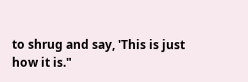to shrug and say, 'This is just how it is."